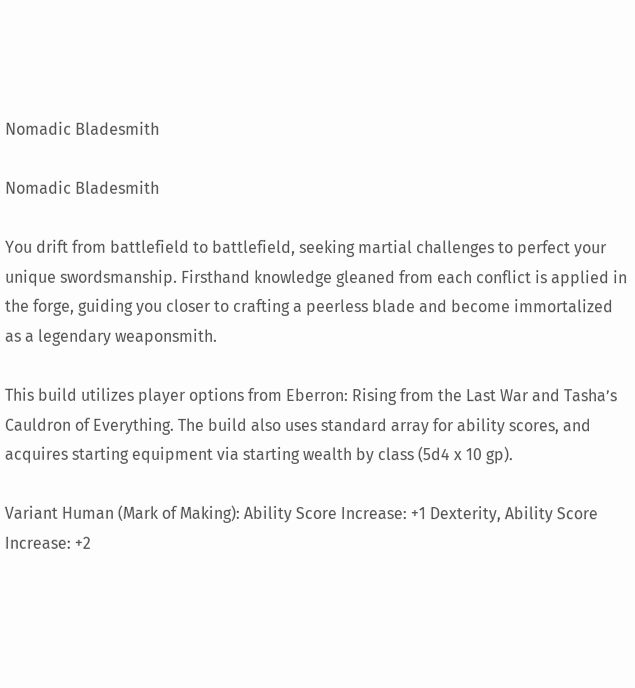Nomadic Bladesmith

Nomadic Bladesmith

You drift from battlefield to battlefield, seeking martial challenges to perfect your unique swordsmanship. Firsthand knowledge gleaned from each conflict is applied in the forge, guiding you closer to crafting a peerless blade and become immortalized as a legendary weaponsmith.

This build utilizes player options from Eberron: Rising from the Last War and Tasha’s Cauldron of Everything. The build also uses standard array for ability scores, and acquires starting equipment via starting wealth by class (5d4 x 10 gp).

Variant Human (Mark of Making): Ability Score Increase: +1 Dexterity, Ability Score Increase: +2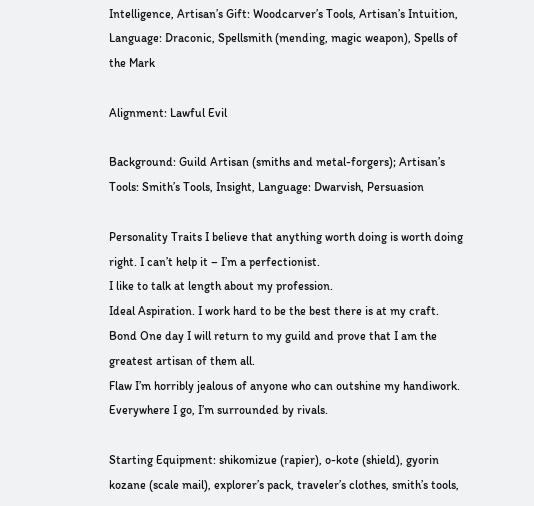Intelligence, Artisan’s Gift: Woodcarver’s Tools, Artisan’s Intuition, Language: Draconic, Spellsmith (mending, magic weapon), Spells of the Mark

Alignment: Lawful Evil

Background: Guild Artisan (smiths and metal-forgers); Artisan’s Tools: Smith’s Tools, Insight, Language: Dwarvish, Persuasion

Personality Traits I believe that anything worth doing is worth doing right. I can’t help it – I’m a perfectionist.
I like to talk at length about my profession.
Ideal Aspiration. I work hard to be the best there is at my craft.
Bond One day I will return to my guild and prove that I am the greatest artisan of them all.
Flaw I’m horribly jealous of anyone who can outshine my handiwork. Everywhere I go, I’m surrounded by rivals.

Starting Equipment: shikomizue (rapier), o-kote (shield), gyorin kozane (scale mail), explorer’s pack, traveler’s clothes, smith’s tools,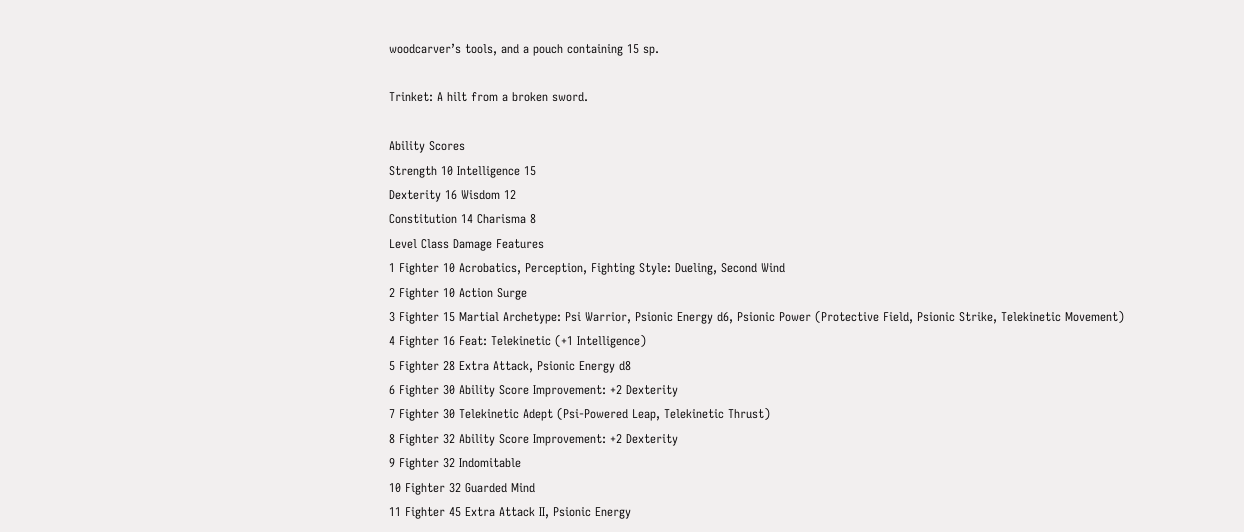woodcarver’s tools, and a pouch containing 15 sp.

Trinket: A hilt from a broken sword.

Ability Scores
Strength 10 Intelligence 15
Dexterity 16 Wisdom 12
Constitution 14 Charisma 8
Level Class Damage Features
1 Fighter 10 Acrobatics, Perception, Fighting Style: Dueling, Second Wind
2 Fighter 10 Action Surge
3 Fighter 15 Martial Archetype: Psi Warrior, Psionic Energy d6, Psionic Power (Protective Field, Psionic Strike, Telekinetic Movement)
4 Fighter 16 Feat: Telekinetic (+1 Intelligence)
5 Fighter 28 Extra Attack, Psionic Energy d8
6 Fighter 30 Ability Score Improvement: +2 Dexterity
7 Fighter 30 Telekinetic Adept (Psi-Powered Leap, Telekinetic Thrust)
8 Fighter 32 Ability Score Improvement: +2 Dexterity
9 Fighter 32 Indomitable
10 Fighter 32 Guarded Mind
11 Fighter 45 Extra Attack II, Psionic Energy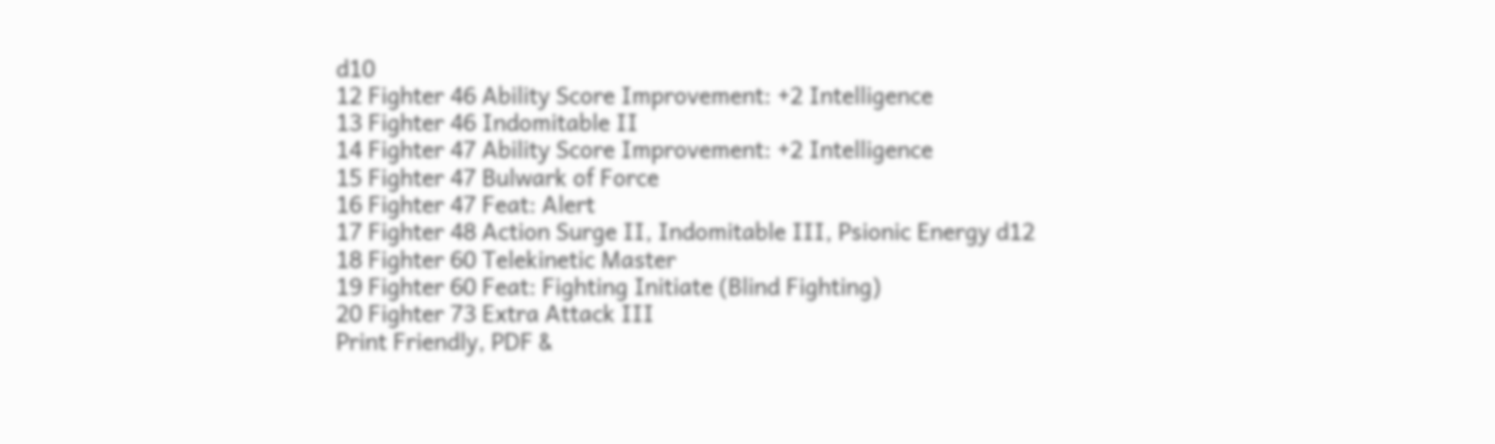d10
12 Fighter 46 Ability Score Improvement: +2 Intelligence
13 Fighter 46 Indomitable II
14 Fighter 47 Ability Score Improvement: +2 Intelligence
15 Fighter 47 Bulwark of Force
16 Fighter 47 Feat: Alert
17 Fighter 48 Action Surge II, Indomitable III, Psionic Energy d12
18 Fighter 60 Telekinetic Master
19 Fighter 60 Feat: Fighting Initiate (Blind Fighting)
20 Fighter 73 Extra Attack III
Print Friendly, PDF &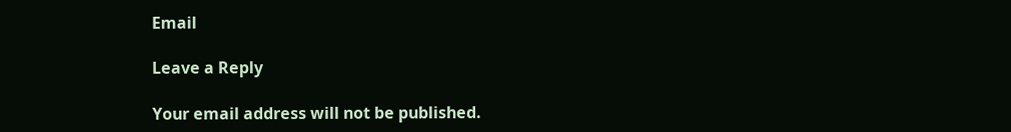Email

Leave a Reply

Your email address will not be published.